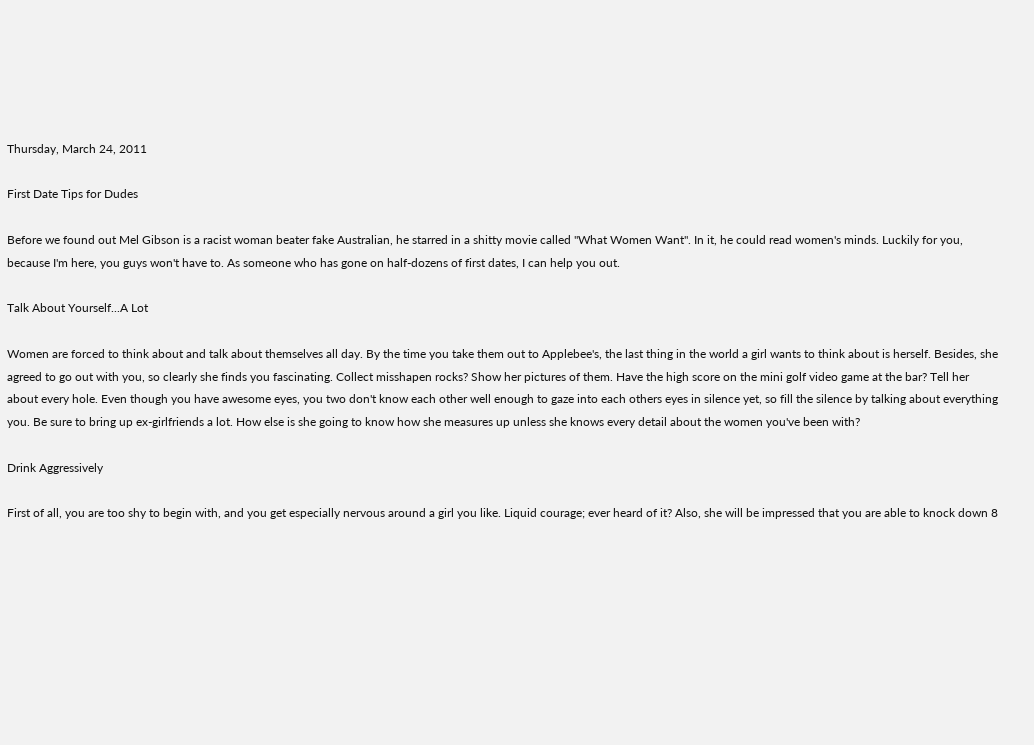Thursday, March 24, 2011

First Date Tips for Dudes

Before we found out Mel Gibson is a racist woman beater fake Australian, he starred in a shitty movie called "What Women Want". In it, he could read women's minds. Luckily for you, because I'm here, you guys won't have to. As someone who has gone on half-dozens of first dates, I can help you out.

Talk About Yourself...A Lot

Women are forced to think about and talk about themselves all day. By the time you take them out to Applebee's, the last thing in the world a girl wants to think about is herself. Besides, she agreed to go out with you, so clearly she finds you fascinating. Collect misshapen rocks? Show her pictures of them. Have the high score on the mini golf video game at the bar? Tell her about every hole. Even though you have awesome eyes, you two don't know each other well enough to gaze into each others eyes in silence yet, so fill the silence by talking about everything you. Be sure to bring up ex-girlfriends a lot. How else is she going to know how she measures up unless she knows every detail about the women you've been with?

Drink Aggressively

First of all, you are too shy to begin with, and you get especially nervous around a girl you like. Liquid courage; ever heard of it? Also, she will be impressed that you are able to knock down 8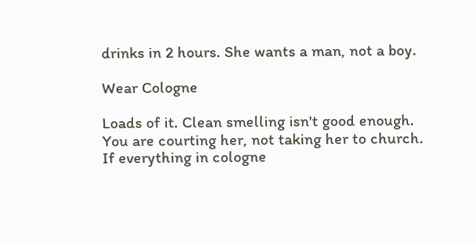drinks in 2 hours. She wants a man, not a boy.

Wear Cologne

Loads of it. Clean smelling isn't good enough. You are courting her, not taking her to church. If everything in cologne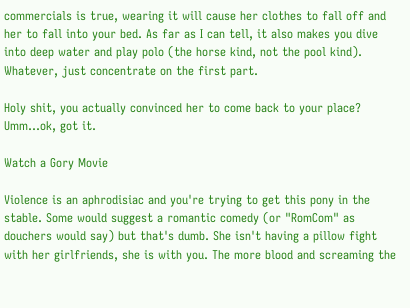commercials is true, wearing it will cause her clothes to fall off and her to fall into your bed. As far as I can tell, it also makes you dive into deep water and play polo (the horse kind, not the pool kind). Whatever, just concentrate on the first part.

Holy shit, you actually convinced her to come back to your place? Umm...ok, got it.

Watch a Gory Movie

Violence is an aphrodisiac and you're trying to get this pony in the stable. Some would suggest a romantic comedy (or "RomCom" as douchers would say) but that's dumb. She isn't having a pillow fight with her girlfriends, she is with you. The more blood and screaming the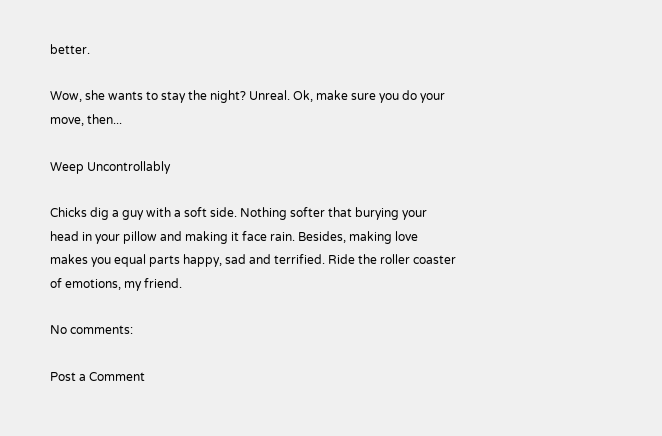better.

Wow, she wants to stay the night? Unreal. Ok, make sure you do your move, then...

Weep Uncontrollably

Chicks dig a guy with a soft side. Nothing softer that burying your head in your pillow and making it face rain. Besides, making love makes you equal parts happy, sad and terrified. Ride the roller coaster of emotions, my friend.

No comments:

Post a Comment